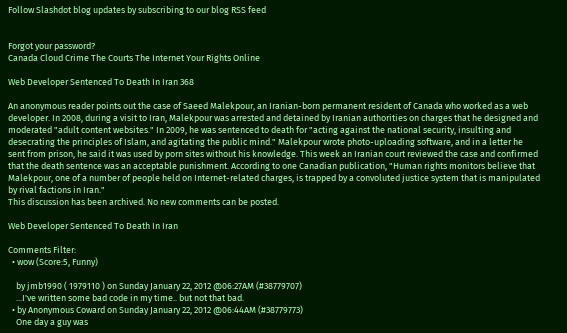Follow Slashdot blog updates by subscribing to our blog RSS feed


Forgot your password?
Canada Cloud Crime The Courts The Internet Your Rights Online

Web Developer Sentenced To Death In Iran 368

An anonymous reader points out the case of Saeed Malekpour, an Iranian-born permanent resident of Canada who worked as a web developer. In 2008, during a visit to Iran, Malekpour was arrested and detained by Iranian authorities on charges that he designed and moderated "adult content websites." In 2009, he was sentenced to death for "acting against the national security, insulting and desecrating the principles of Islam, and agitating the public mind." Malekpour wrote photo-uploading software, and in a letter he sent from prison, he said it was used by porn sites without his knowledge. This week an Iranian court reviewed the case and confirmed that the death sentence was an acceptable punishment. According to one Canadian publication, "Human rights monitors believe that Malekpour, one of a number of people held on Internet-related charges, is trapped by a convoluted justice system that is manipulated by rival factions in Iran."
This discussion has been archived. No new comments can be posted.

Web Developer Sentenced To Death In Iran

Comments Filter:
  • wow (Score:5, Funny)

    by jmb1990 ( 1979110 ) on Sunday January 22, 2012 @06:27AM (#38779707)
    ...I've written some bad code in my time.. but not that bad.
  • by Anonymous Coward on Sunday January 22, 2012 @06:44AM (#38779773)
    One day a guy was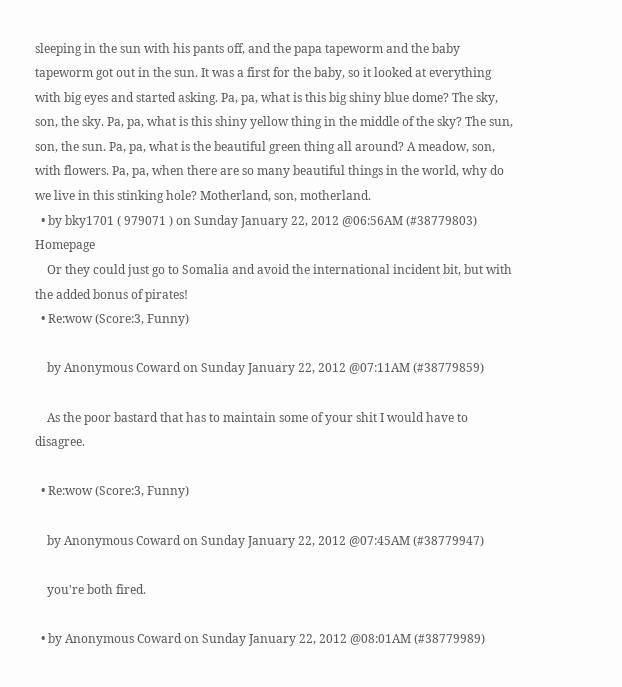sleeping in the sun with his pants off, and the papa tapeworm and the baby tapeworm got out in the sun. It was a first for the baby, so it looked at everything with big eyes and started asking. Pa, pa, what is this big shiny blue dome? The sky, son, the sky. Pa, pa, what is this shiny yellow thing in the middle of the sky? The sun, son, the sun. Pa, pa, what is the beautiful green thing all around? A meadow, son, with flowers. Pa, pa, when there are so many beautiful things in the world, why do we live in this stinking hole? Motherland, son, motherland.
  • by bky1701 ( 979071 ) on Sunday January 22, 2012 @06:56AM (#38779803) Homepage
    Or they could just go to Somalia and avoid the international incident bit, but with the added bonus of pirates!
  • Re:wow (Score:3, Funny)

    by Anonymous Coward on Sunday January 22, 2012 @07:11AM (#38779859)

    As the poor bastard that has to maintain some of your shit I would have to disagree.

  • Re:wow (Score:3, Funny)

    by Anonymous Coward on Sunday January 22, 2012 @07:45AM (#38779947)

    you're both fired.

  • by Anonymous Coward on Sunday January 22, 2012 @08:01AM (#38779989)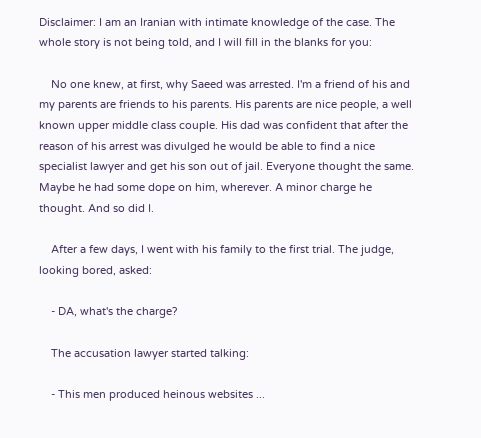Disclaimer: I am an Iranian with intimate knowledge of the case. The whole story is not being told, and I will fill in the blanks for you:

    No one knew, at first, why Saeed was arrested. I'm a friend of his and my parents are friends to his parents. His parents are nice people, a well known upper middle class couple. His dad was confident that after the reason of his arrest was divulged he would be able to find a nice specialist lawyer and get his son out of jail. Everyone thought the same. Maybe he had some dope on him, wherever. A minor charge he thought. And so did I.

    After a few days, I went with his family to the first trial. The judge, looking bored, asked:

    - DA, what's the charge?

    The accusation lawyer started talking:

    - This men produced heinous websites ...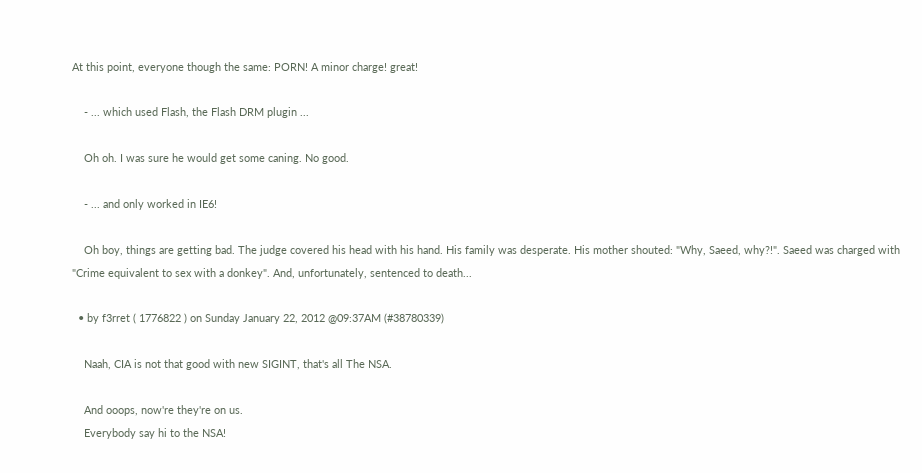At this point, everyone though the same: PORN! A minor charge! great!

    - ... which used Flash, the Flash DRM plugin ...

    Oh oh. I was sure he would get some caning. No good.

    - ... and only worked in IE6!

    Oh boy, things are getting bad. The judge covered his head with his hand. His family was desperate. His mother shouted: "Why, Saeed, why?!". Saeed was charged with "Crime equivalent to sex with a donkey". And, unfortunately, sentenced to death...

  • by f3rret ( 1776822 ) on Sunday January 22, 2012 @09:37AM (#38780339)

    Naah, CIA is not that good with new SIGINT, that's all The NSA.

    And ooops, now're they're on us.
    Everybody say hi to the NSA!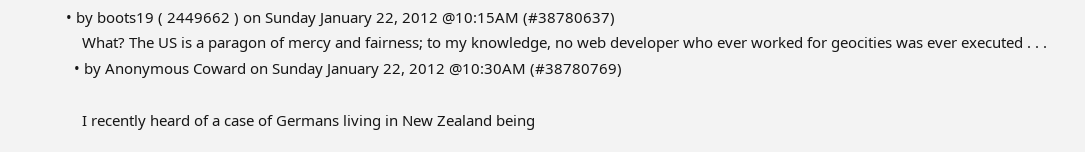• by boots19 ( 2449662 ) on Sunday January 22, 2012 @10:15AM (#38780637)
    What? The US is a paragon of mercy and fairness; to my knowledge, no web developer who ever worked for geocities was ever executed . . .
  • by Anonymous Coward on Sunday January 22, 2012 @10:30AM (#38780769)

    I recently heard of a case of Germans living in New Zealand being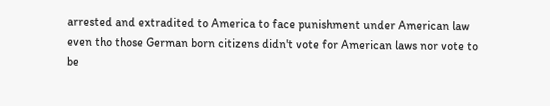arrested and extradited to America to face punishment under American law even tho those German born citizens didn't vote for American laws nor vote to be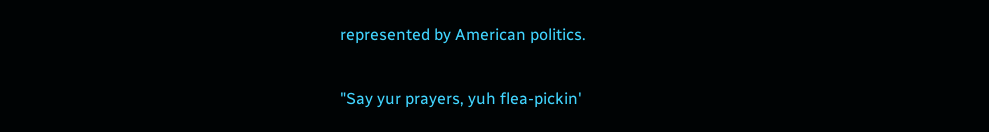represented by American politics.

"Say yur prayers, yuh flea-pickin'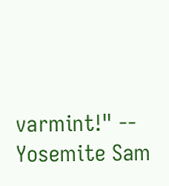varmint!" -- Yosemite Sam